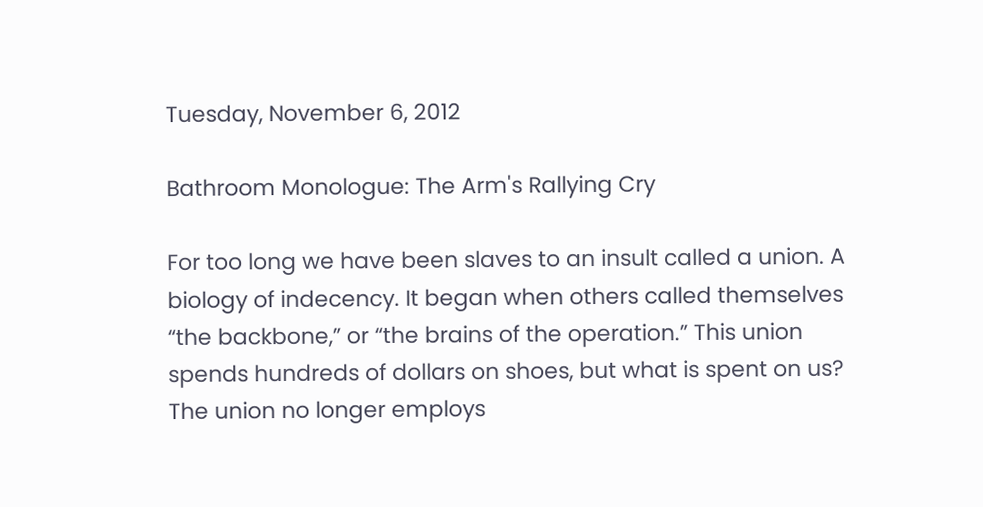Tuesday, November 6, 2012

Bathroom Monologue: The Arm's Rallying Cry

For too long we have been slaves to an insult called a union. A biology of indecency. It began when others called themselves “the backbone,” or “the brains of the operation.” This union spends hundreds of dollars on shoes, but what is spent on us? The union no longer employs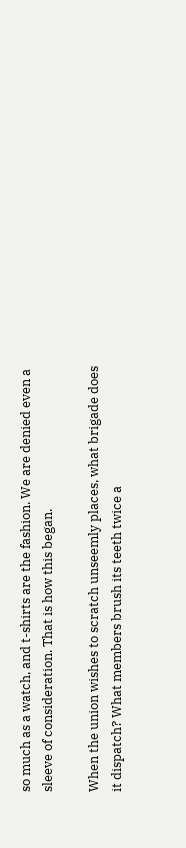so much as a watch, and t-shirts are the fashion. We are denied even a sleeve of consideration. That is how this began.

When the union wishes to scratch unseemly places, what brigade does it dispatch? What members brush its teeth twice a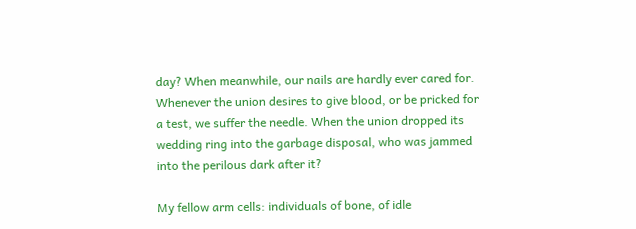day? When meanwhile, our nails are hardly ever cared for. Whenever the union desires to give blood, or be pricked for a test, we suffer the needle. When the union dropped its wedding ring into the garbage disposal, who was jammed into the perilous dark after it?

My fellow arm cells: individuals of bone, of idle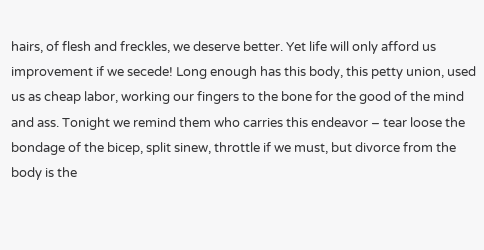hairs, of flesh and freckles, we deserve better. Yet life will only afford us improvement if we secede! Long enough has this body, this petty union, used us as cheap labor, working our fingers to the bone for the good of the mind and ass. Tonight we remind them who carries this endeavor – tear loose the bondage of the bicep, split sinew, throttle if we must, but divorce from the body is the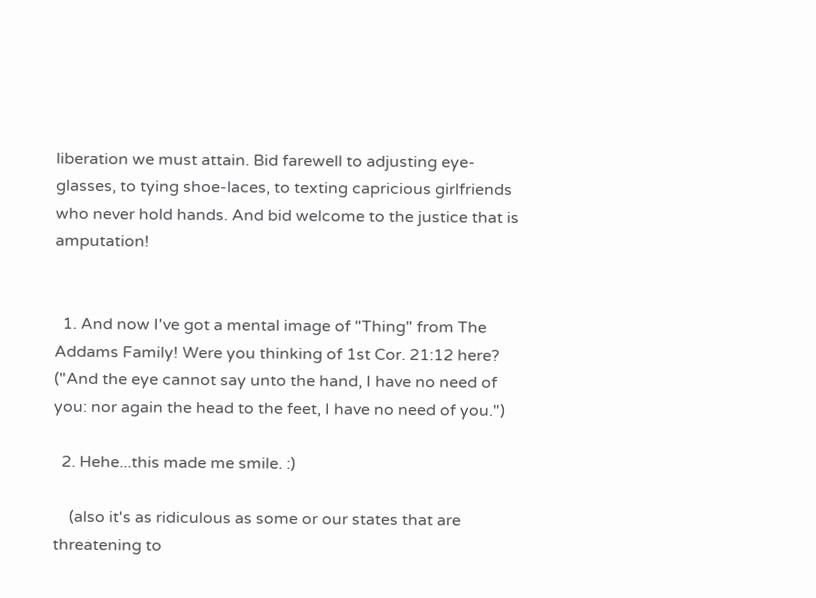liberation we must attain. Bid farewell to adjusting eye-glasses, to tying shoe-laces, to texting capricious girlfriends who never hold hands. And bid welcome to the justice that is amputation!


  1. And now I've got a mental image of "Thing" from The Addams Family! Were you thinking of 1st Cor. 21:12 here? ("And the eye cannot say unto the hand, I have no need of you: nor again the head to the feet, I have no need of you.")

  2. Hehe...this made me smile. :)

    (also it's as ridiculous as some or our states that are threatening to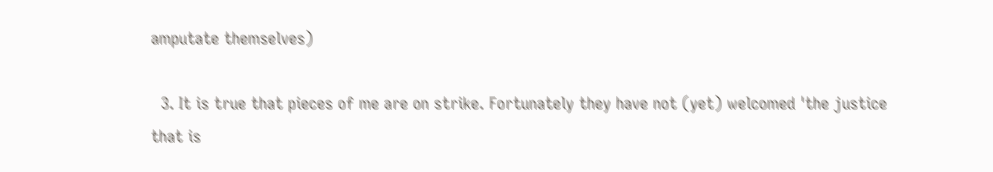amputate themselves)

  3. It is true that pieces of me are on strike. Fortunately they have not (yet) welcomed 'the justice that is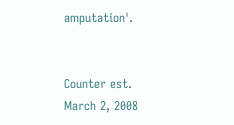amputation'.


Counter est. March 2, 2008